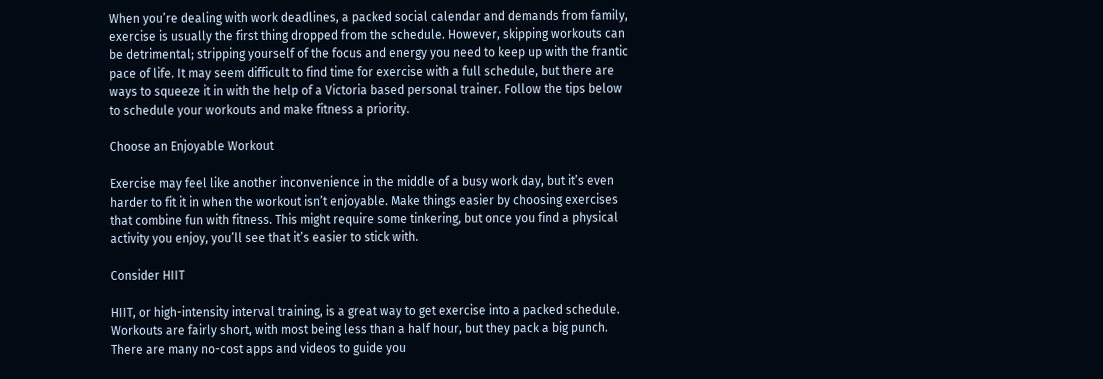When you’re dealing with work deadlines, a packed social calendar and demands from family, exercise is usually the first thing dropped from the schedule. However, skipping workouts can be detrimental; stripping yourself of the focus and energy you need to keep up with the frantic pace of life. It may seem difficult to find time for exercise with a full schedule, but there are ways to squeeze it in with the help of a Victoria based personal trainer. Follow the tips below to schedule your workouts and make fitness a priority.

Choose an Enjoyable Workout

Exercise may feel like another inconvenience in the middle of a busy work day, but it’s even harder to fit it in when the workout isn’t enjoyable. Make things easier by choosing exercises that combine fun with fitness. This might require some tinkering, but once you find a physical activity you enjoy, you’ll see that it’s easier to stick with.

Consider HIIT

HIIT, or high-intensity interval training, is a great way to get exercise into a packed schedule. Workouts are fairly short, with most being less than a half hour, but they pack a big punch. There are many no-cost apps and videos to guide you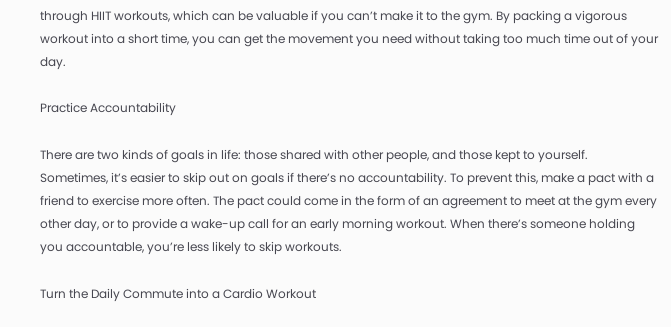through HIIT workouts, which can be valuable if you can’t make it to the gym. By packing a vigorous workout into a short time, you can get the movement you need without taking too much time out of your day.

Practice Accountability

There are two kinds of goals in life: those shared with other people, and those kept to yourself. Sometimes, it’s easier to skip out on goals if there’s no accountability. To prevent this, make a pact with a friend to exercise more often. The pact could come in the form of an agreement to meet at the gym every other day, or to provide a wake-up call for an early morning workout. When there’s someone holding you accountable, you’re less likely to skip workouts.

Turn the Daily Commute into a Cardio Workout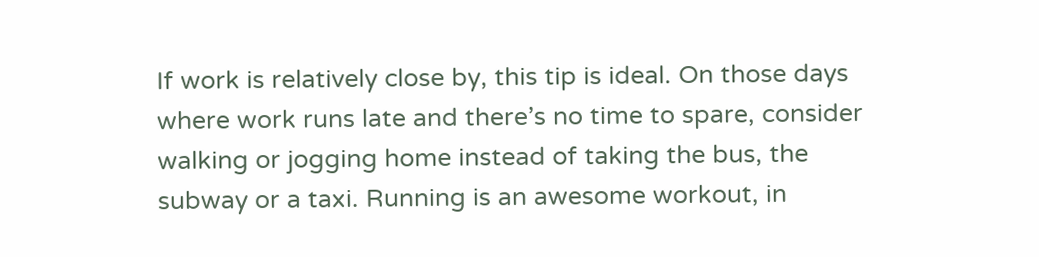If work is relatively close by, this tip is ideal. On those days where work runs late and there’s no time to spare, consider walking or jogging home instead of taking the bus, the subway or a taxi. Running is an awesome workout, in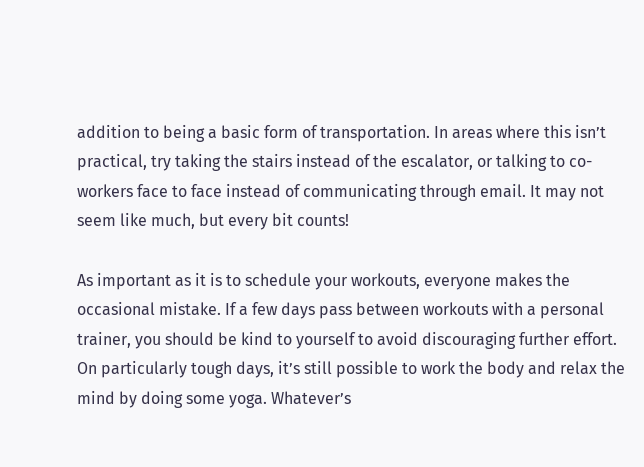addition to being a basic form of transportation. In areas where this isn’t practical, try taking the stairs instead of the escalator, or talking to co-workers face to face instead of communicating through email. It may not seem like much, but every bit counts!

As important as it is to schedule your workouts, everyone makes the occasional mistake. If a few days pass between workouts with a personal trainer, you should be kind to yourself to avoid discouraging further effort. On particularly tough days, it’s still possible to work the body and relax the mind by doing some yoga. Whatever’s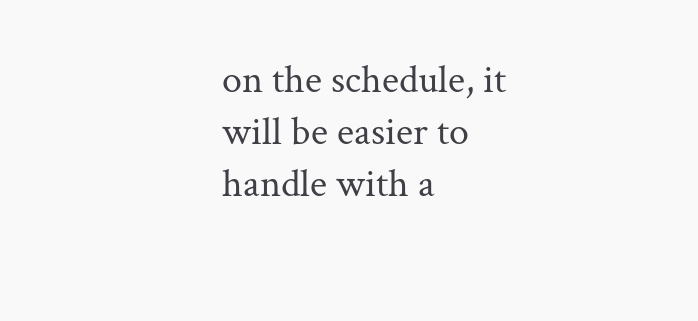on the schedule, it will be easier to handle with a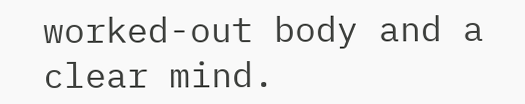worked-out body and a clear mind.